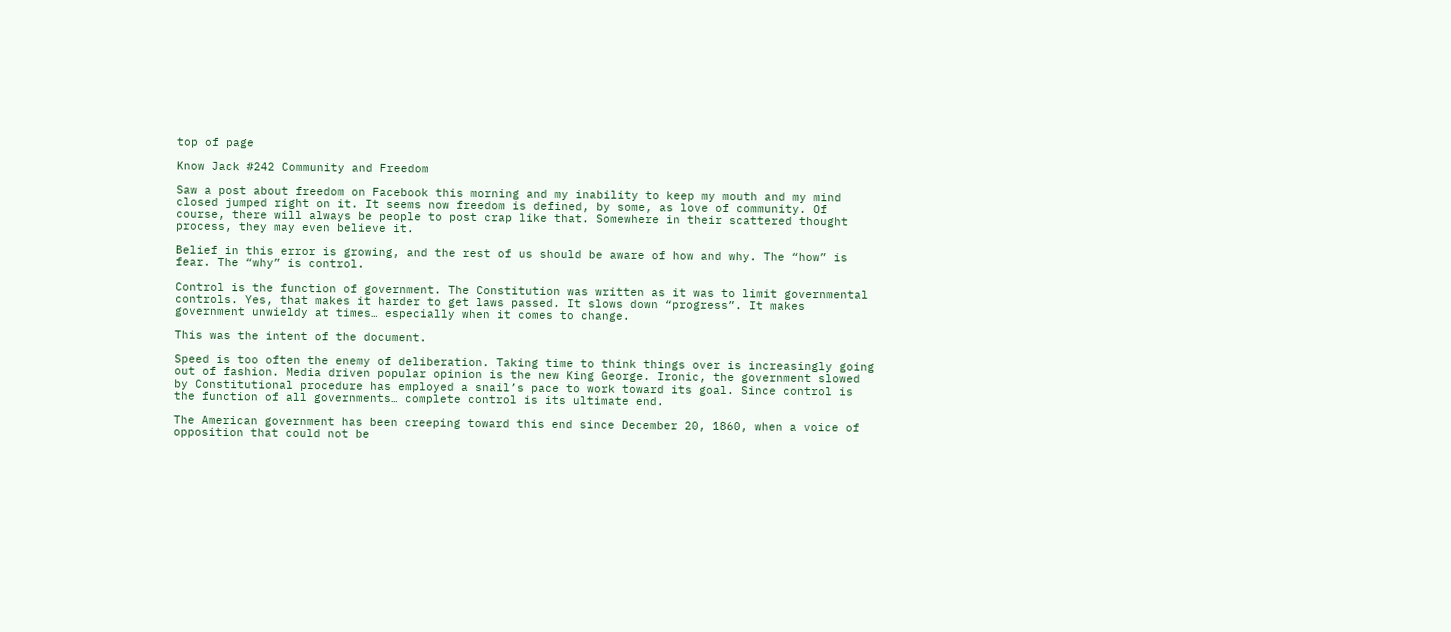top of page

Know Jack #242 Community and Freedom

Saw a post about freedom on Facebook this morning and my inability to keep my mouth and my mind closed jumped right on it. It seems now freedom is defined, by some, as love of community. Of course, there will always be people to post crap like that. Somewhere in their scattered thought process, they may even believe it.

Belief in this error is growing, and the rest of us should be aware of how and why. The “how” is fear. The “why” is control.

Control is the function of government. The Constitution was written as it was to limit governmental controls. Yes, that makes it harder to get laws passed. It slows down “progress”. It makes government unwieldy at times… especially when it comes to change.

This was the intent of the document.

Speed is too often the enemy of deliberation. Taking time to think things over is increasingly going out of fashion. Media driven popular opinion is the new King George. Ironic, the government slowed by Constitutional procedure has employed a snail’s pace to work toward its goal. Since control is the function of all governments… complete control is its ultimate end.

The American government has been creeping toward this end since December 20, 1860, when a voice of opposition that could not be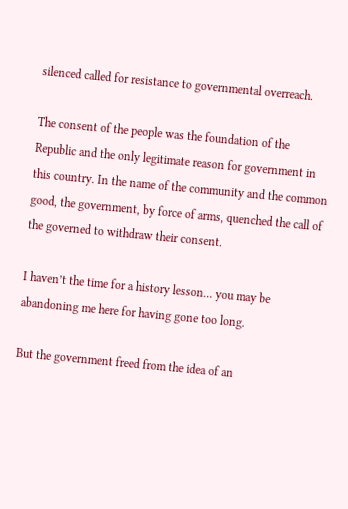silenced called for resistance to governmental overreach.

The consent of the people was the foundation of the Republic and the only legitimate reason for government in this country. In the name of the community and the common good, the government, by force of arms, quenched the call of the governed to withdraw their consent.

I haven’t the time for a history lesson… you may be abandoning me here for having gone too long.

But the government freed from the idea of an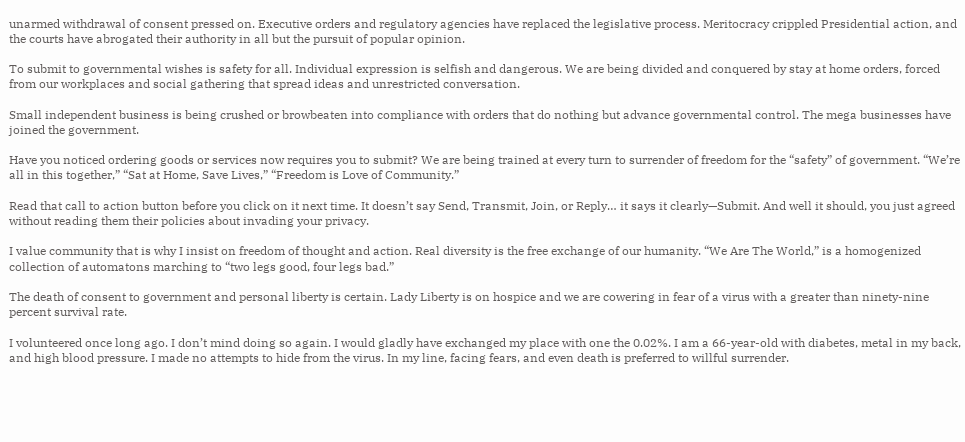unarmed withdrawal of consent pressed on. Executive orders and regulatory agencies have replaced the legislative process. Meritocracy crippled Presidential action, and the courts have abrogated their authority in all but the pursuit of popular opinion.

To submit to governmental wishes is safety for all. Individual expression is selfish and dangerous. We are being divided and conquered by stay at home orders, forced from our workplaces and social gathering that spread ideas and unrestricted conversation.

Small independent business is being crushed or browbeaten into compliance with orders that do nothing but advance governmental control. The mega businesses have joined the government.

Have you noticed ordering goods or services now requires you to submit? We are being trained at every turn to surrender of freedom for the “safety” of government. “We’re all in this together,” “Sat at Home, Save Lives,” “Freedom is Love of Community.”

Read that call to action button before you click on it next time. It doesn’t say Send, Transmit, Join, or Reply… it says it clearly—Submit. And well it should, you just agreed without reading them their policies about invading your privacy.

I value community that is why I insist on freedom of thought and action. Real diversity is the free exchange of our humanity. “We Are The World,” is a homogenized collection of automatons marching to “two legs good, four legs bad.”

The death of consent to government and personal liberty is certain. Lady Liberty is on hospice and we are cowering in fear of a virus with a greater than ninety-nine percent survival rate.

I volunteered once long ago. I don’t mind doing so again. I would gladly have exchanged my place with one the 0.02%. I am a 66-year-old with diabetes, metal in my back, and high blood pressure. I made no attempts to hide from the virus. In my line, facing fears, and even death is preferred to willful surrender.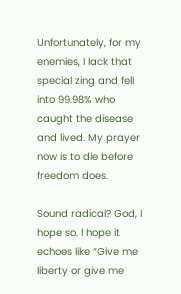Unfortunately, for my enemies, I lack that special zing and fell into 99.98% who caught the disease and lived. My prayer now is to die before freedom does.

Sound radical? God, I hope so. I hope it echoes like “Give me liberty or give me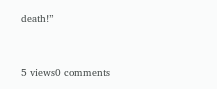death!”


5 views0 comments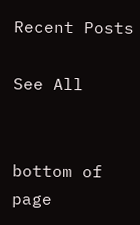Recent Posts

See All


bottom of page